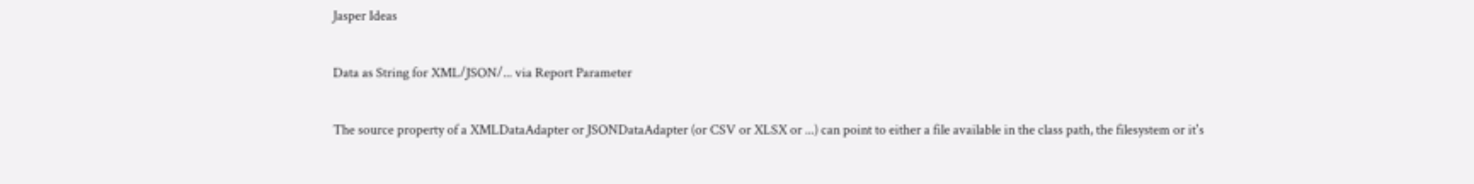Jasper Ideas

Data as String for XML/JSON/... via Report Parameter

The source property of a XMLDataAdapter or JSONDataAdapter (or CSV or XLSX or ...) can point to either a file available in the class path, the filesystem or it's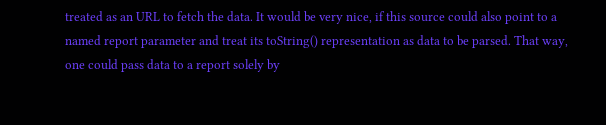treated as an URL to fetch the data. It would be very nice, if this source could also point to a named report parameter and treat its toString() representation as data to be parsed. That way, one could pass data to a report solely by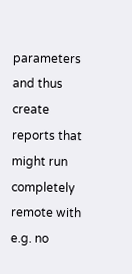parameters and thus create reports that might run completely remote with e.g. no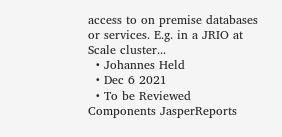access to on premise databases or services. E.g. in a JRIO at Scale cluster...
  • Johannes Held
  • Dec 6 2021
  • To be Reviewed
Components JasperReports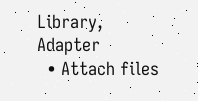Library, Adapter
  • Attach files